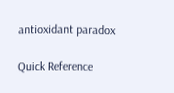antioxidant paradox

Quick Reference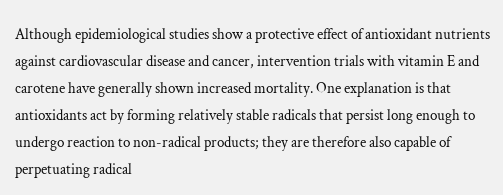Although epidemiological studies show a protective effect of antioxidant nutrients against cardiovascular disease and cancer, intervention trials with vitamin E and carotene have generally shown increased mortality. One explanation is that antioxidants act by forming relatively stable radicals that persist long enough to undergo reaction to non-radical products; they are therefore also capable of perpetuating radical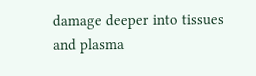damage deeper into tissues and plasma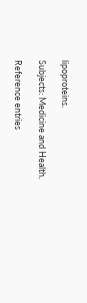lipoproteins.

Subjects: Medicine and Health.

Reference entries